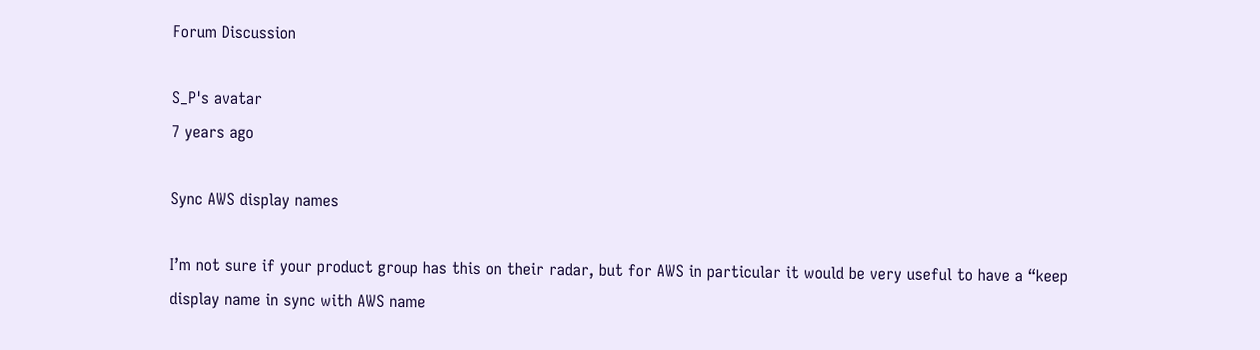Forum Discussion

S_P's avatar
7 years ago

Sync AWS display names

I’m not sure if your product group has this on their radar, but for AWS in particular it would be very useful to have a “keep display name in sync with AWS name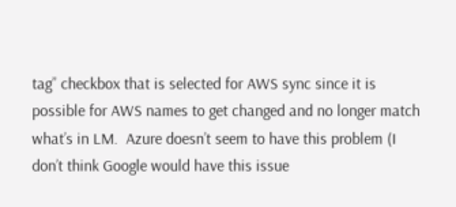tag” checkbox that is selected for AWS sync since it is possible for AWS names to get changed and no longer match what’s in LM.  Azure doesn’t seem to have this problem (I don’t think Google would have this issue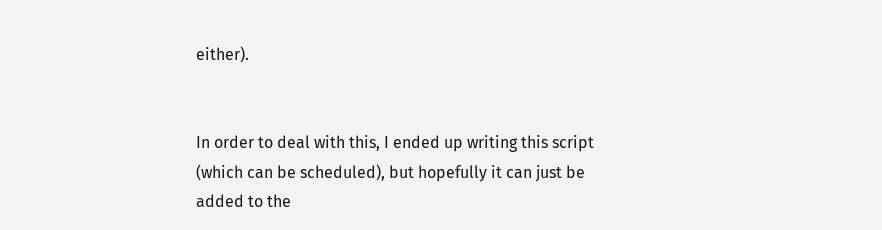either).


In order to deal with this, I ended up writing this script (which can be scheduled), but hopefully it can just be added to the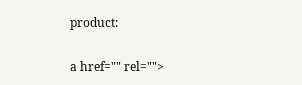product:

a href="" rel="">